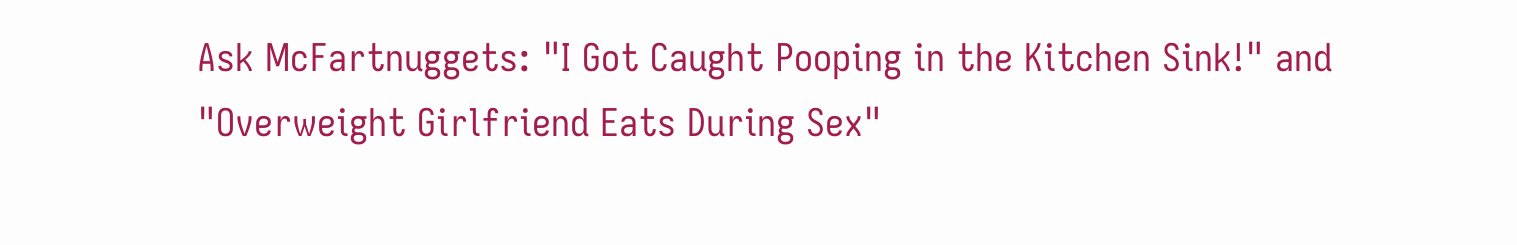Ask McFartnuggets: "I Got Caught Pooping in the Kitchen Sink!" and "Overweight Girlfriend Eats During Sex"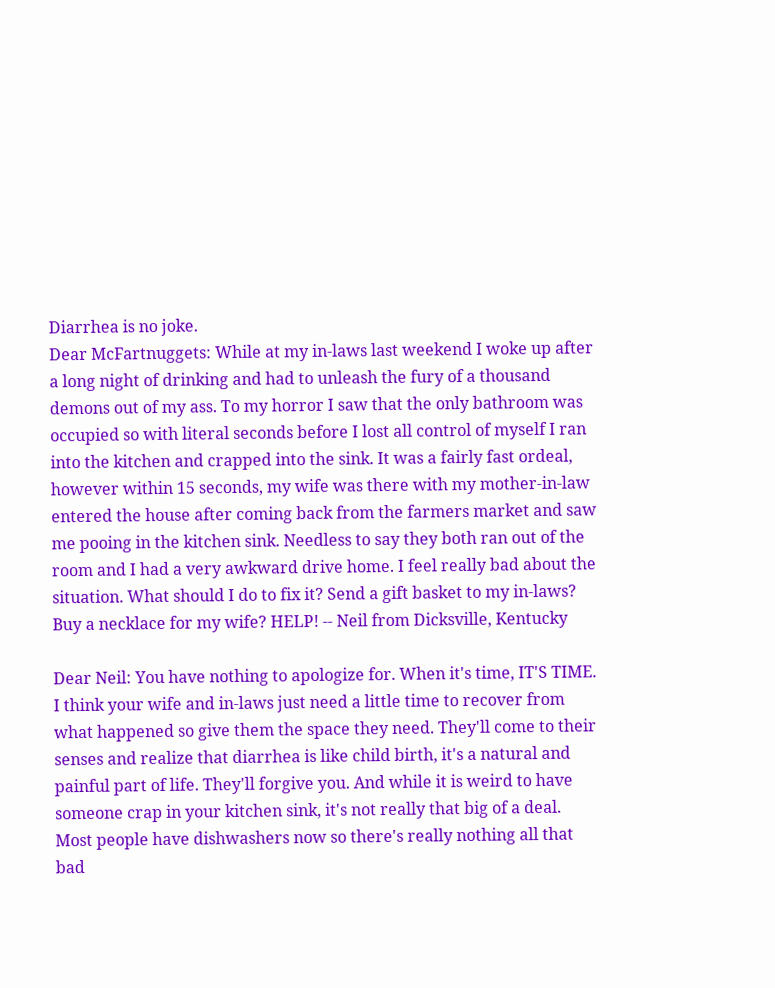Diarrhea is no joke.
Dear McFartnuggets: While at my in-laws last weekend I woke up after a long night of drinking and had to unleash the fury of a thousand demons out of my ass. To my horror I saw that the only bathroom was occupied so with literal seconds before I lost all control of myself I ran into the kitchen and crapped into the sink. It was a fairly fast ordeal, however within 15 seconds, my wife was there with my mother-in-law entered the house after coming back from the farmers market and saw me pooing in the kitchen sink. Needless to say they both ran out of the room and I had a very awkward drive home. I feel really bad about the situation. What should I do to fix it? Send a gift basket to my in-laws? Buy a necklace for my wife? HELP! -- Neil from Dicksville, Kentucky

Dear Neil: You have nothing to apologize for. When it's time, IT'S TIME. I think your wife and in-laws just need a little time to recover from what happened so give them the space they need. They'll come to their senses and realize that diarrhea is like child birth, it's a natural and painful part of life. They'll forgive you. And while it is weird to have someone crap in your kitchen sink, it's not really that big of a deal. Most people have dishwashers now so there's really nothing all that bad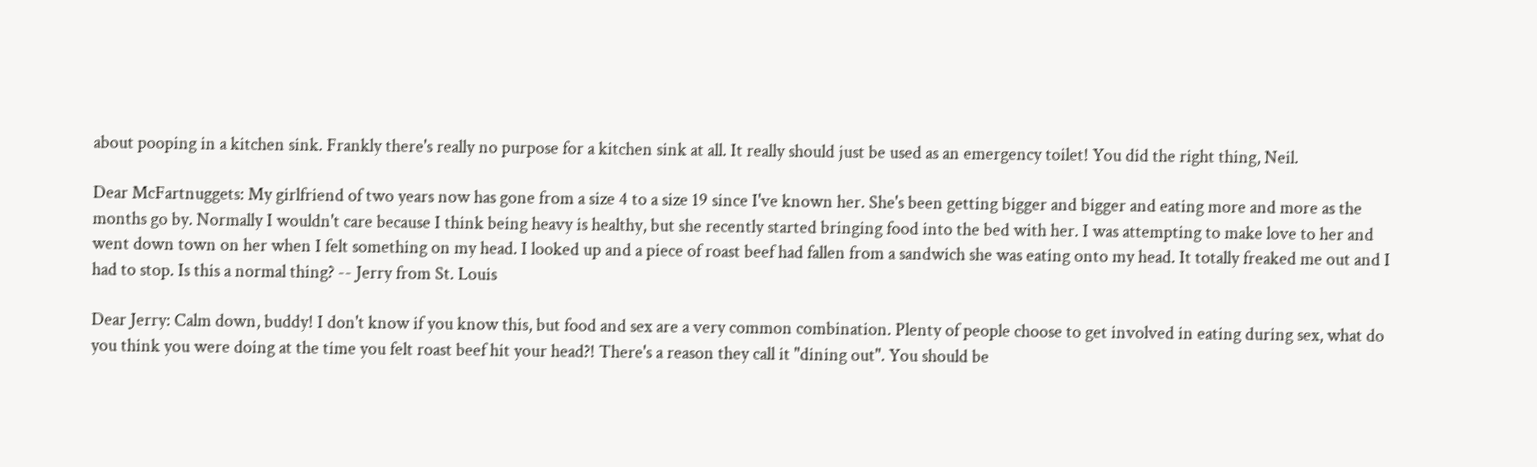about pooping in a kitchen sink. Frankly there's really no purpose for a kitchen sink at all. It really should just be used as an emergency toilet! You did the right thing, Neil.

Dear McFartnuggets: My girlfriend of two years now has gone from a size 4 to a size 19 since I've known her. She's been getting bigger and bigger and eating more and more as the months go by. Normally I wouldn't care because I think being heavy is healthy, but she recently started bringing food into the bed with her. I was attempting to make love to her and went down town on her when I felt something on my head. I looked up and a piece of roast beef had fallen from a sandwich she was eating onto my head. It totally freaked me out and I had to stop. Is this a normal thing? -- Jerry from St. Louis

Dear Jerry: Calm down, buddy! I don't know if you know this, but food and sex are a very common combination. Plenty of people choose to get involved in eating during sex, what do you think you were doing at the time you felt roast beef hit your head?! There's a reason they call it "dining out". You should be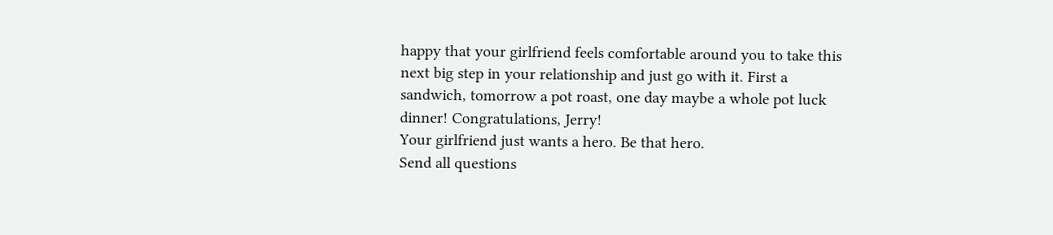happy that your girlfriend feels comfortable around you to take this next big step in your relationship and just go with it. First a sandwich, tomorrow a pot roast, one day maybe a whole pot luck dinner! Congratulations, Jerry!
Your girlfriend just wants a hero. Be that hero.
Send all questions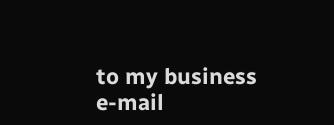to my business e-mail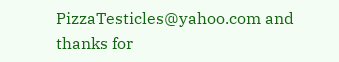PizzaTesticles@yahoo.com and thanks for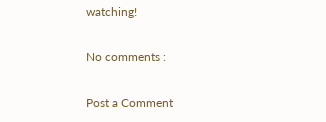watching!

No comments :

Post a Comment